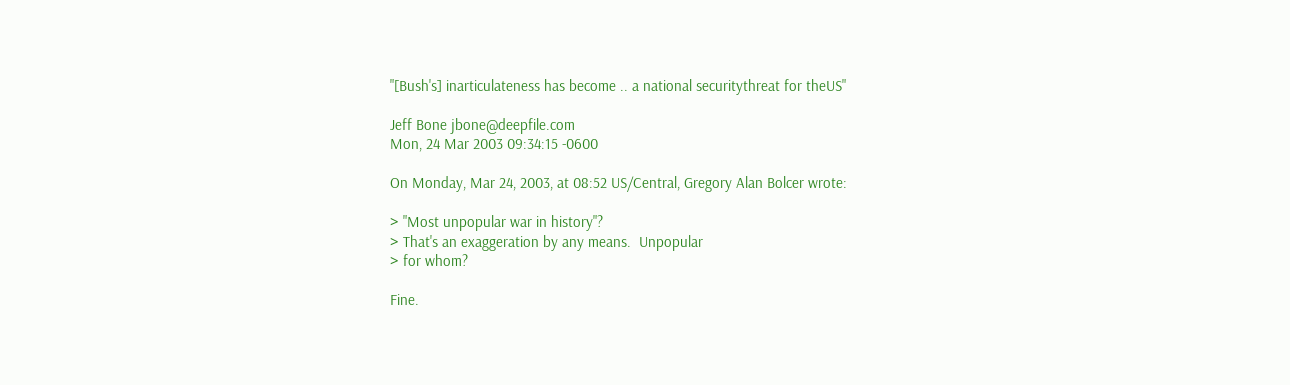"[Bush's] inarticulateness has become .. a national securitythreat for theUS"

Jeff Bone jbone@deepfile.com
Mon, 24 Mar 2003 09:34:15 -0600

On Monday, Mar 24, 2003, at 08:52 US/Central, Gregory Alan Bolcer wrote:

> "Most unpopular war in history"?
> That's an exaggeration by any means.  Unpopular
> for whom?

Fine.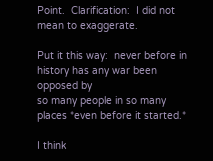Point.  Clarification:  I did not mean to exaggerate.

Put it this way:  never before in history has any war been opposed by
so many people in so many places *even before it started.*

I think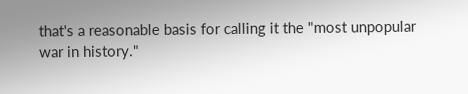that's a reasonable basis for calling it the "most unpopular
war in history."